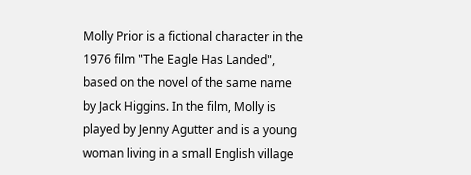Molly Prior is a fictional character in the 1976 film "The Eagle Has Landed", based on the novel of the same name by Jack Higgins. In the film, Molly is played by Jenny Agutter and is a young woman living in a small English village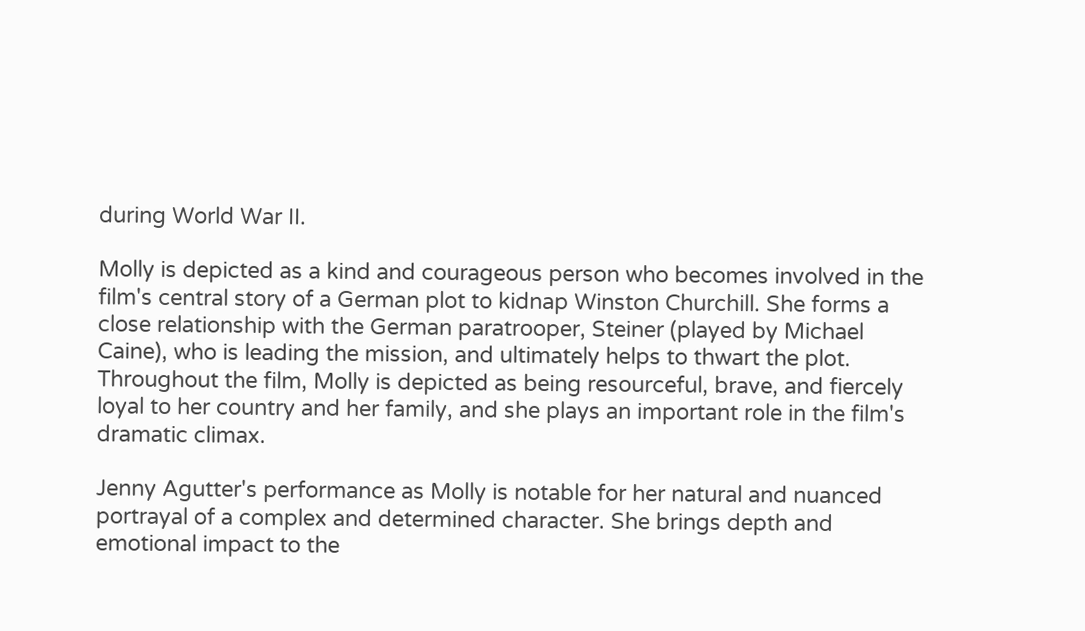during World War II.

Molly is depicted as a kind and courageous person who becomes involved in the film's central story of a German plot to kidnap Winston Churchill. She forms a close relationship with the German paratrooper, Steiner (played by Michael Caine), who is leading the mission, and ultimately helps to thwart the plot. Throughout the film, Molly is depicted as being resourceful, brave, and fiercely loyal to her country and her family, and she plays an important role in the film's dramatic climax.

Jenny Agutter's performance as Molly is notable for her natural and nuanced portrayal of a complex and determined character. She brings depth and emotional impact to the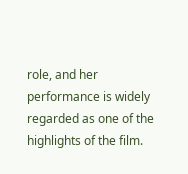role, and her performance is widely regarded as one of the highlights of the film.